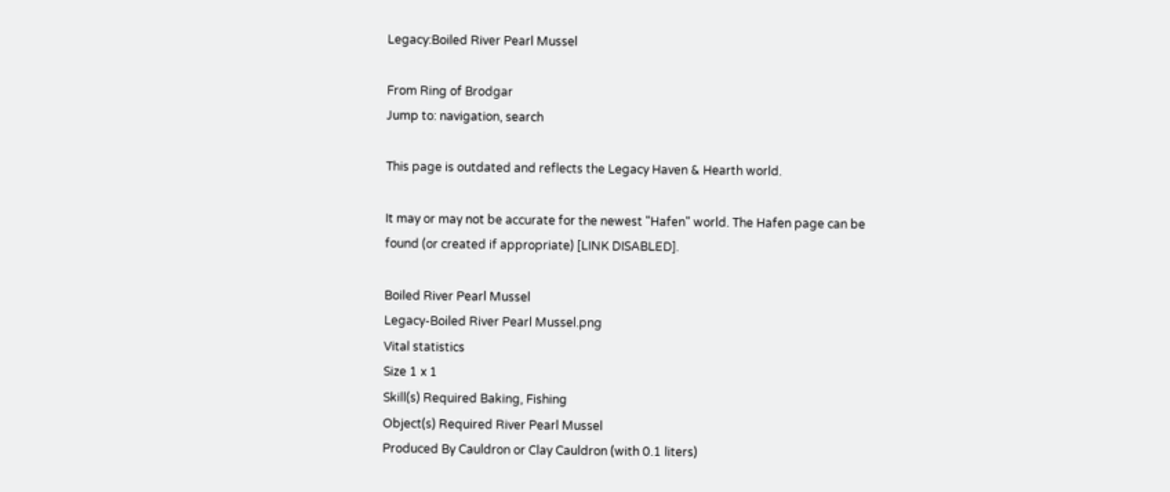Legacy:Boiled River Pearl Mussel

From Ring of Brodgar
Jump to: navigation, search

This page is outdated and reflects the Legacy Haven & Hearth world.

It may or may not be accurate for the newest "Hafen" world. The Hafen page can be found (or created if appropriate) [LINK DISABLED].

Boiled River Pearl Mussel
Legacy-Boiled River Pearl Mussel.png
Vital statistics
Size 1 x 1
Skill(s) Required Baking, Fishing
Object(s) Required River Pearl Mussel
Produced By Cauldron or Clay Cauldron (with 0.1 liters)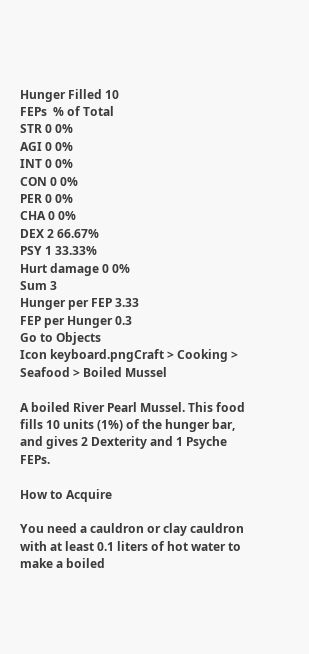Hunger Filled 10
FEPs  % of Total
STR 0 0%
AGI 0 0%
INT 0 0%
CON 0 0%
PER 0 0%
CHA 0 0%
DEX 2 66.67%
PSY 1 33.33%
Hurt damage 0 0%
Sum 3
Hunger per FEP 3.33
FEP per Hunger 0.3
Go to Objects
Icon keyboard.pngCraft > Cooking > Seafood > Boiled Mussel

A boiled River Pearl Mussel. This food fills 10 units (1%) of the hunger bar, and gives 2 Dexterity and 1 Psyche FEPs.

How to Acquire

You need a cauldron or clay cauldron with at least 0.1 liters of hot water to make a boiled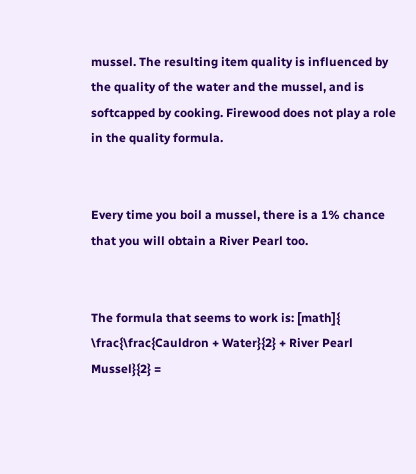mussel. The resulting item quality is influenced by the quality of the water and the mussel, and is softcapped by cooking. Firewood does not play a role in the quality formula.


Every time you boil a mussel, there is a 1% chance that you will obtain a River Pearl too.


The formula that seems to work is: [math]{ \frac{\frac{Cauldron + Water}{2} + River Pearl Mussel}{2} =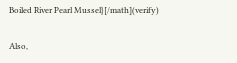Boiled River Pearl Mussel}[/math](verify)

Also,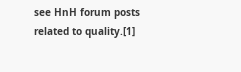see HnH forum posts related to quality.[1]